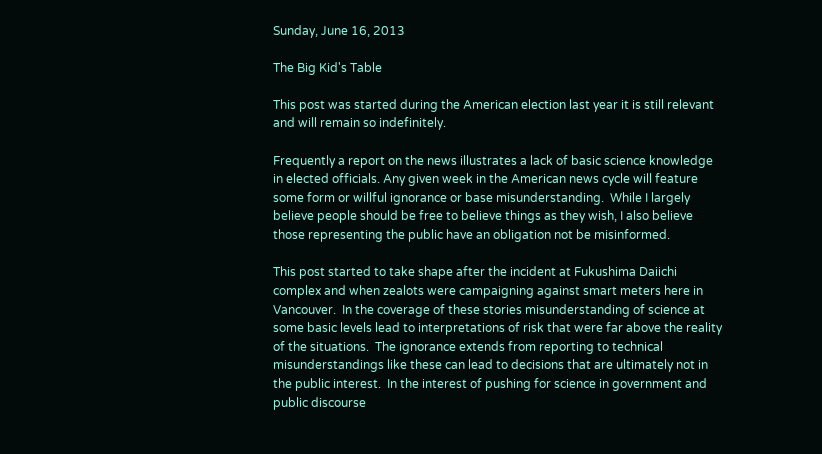Sunday, June 16, 2013

The Big Kid's Table

This post was started during the American election last year it is still relevant and will remain so indefinitely.

Frequently a report on the news illustrates a lack of basic science knowledge in elected officials. Any given week in the American news cycle will feature some form or willful ignorance or base misunderstanding.  While I largely believe people should be free to believe things as they wish, I also believe those representing the public have an obligation not be misinformed.

This post started to take shape after the incident at Fukushima Daiichi complex and when zealots were campaigning against smart meters here in Vancouver.  In the coverage of these stories misunderstanding of science at some basic levels lead to interpretations of risk that were far above the reality of the situations.  The ignorance extends from reporting to technical misunderstandings like these can lead to decisions that are ultimately not in the public interest.  In the interest of pushing for science in government and public discourse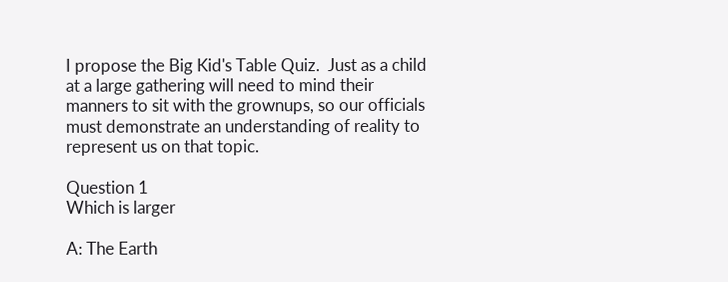I propose the Big Kid's Table Quiz.  Just as a child at a large gathering will need to mind their manners to sit with the grownups, so our officials must demonstrate an understanding of reality to represent us on that topic.

Question 1
Which is larger

A: The Earth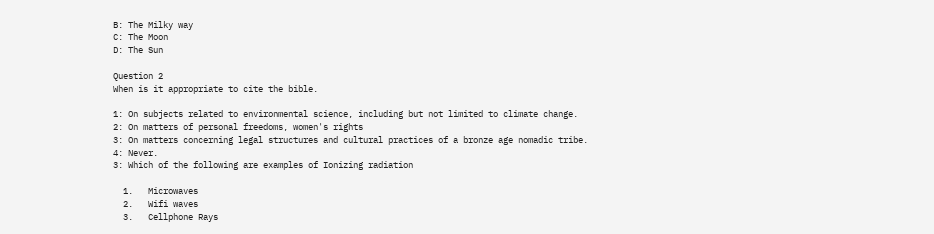B: The Milky way
C: The Moon
D: The Sun

Question 2
When is it appropriate to cite the bible.

1: On subjects related to environmental science, including but not limited to climate change.
2: On matters of personal freedoms, women's rights
3: On matters concerning legal structures and cultural practices of a bronze age nomadic tribe.
4: Never.
3: Which of the following are examples of Ionizing radiation

  1.   Microwaves
  2.   Wifi waves
  3.   Cellphone Rays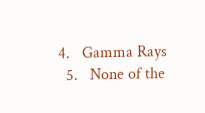4.   Gamma Rays
  5.   None of the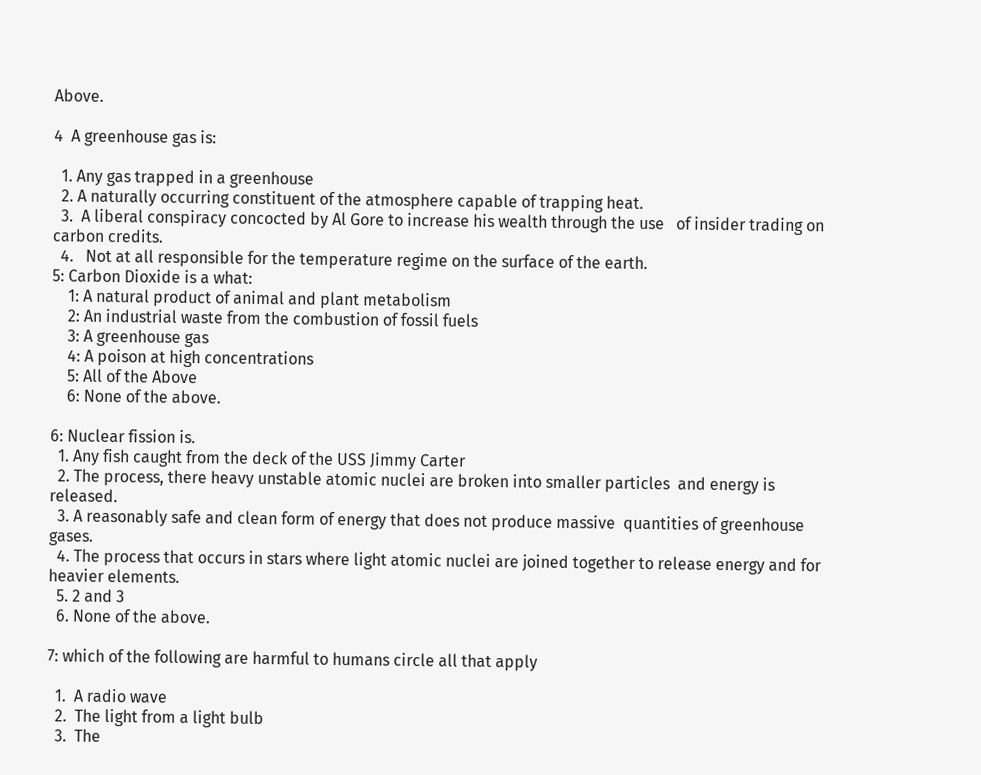Above.

4  A greenhouse gas is:

  1. Any gas trapped in a greenhouse
  2. A naturally occurring constituent of the atmosphere capable of trapping heat.
  3.  A liberal conspiracy concocted by Al Gore to increase his wealth through the use   of insider trading on carbon credits.
  4.   Not at all responsible for the temperature regime on the surface of the earth.
5: Carbon Dioxide is a what:
    1: A natural product of animal and plant metabolism
    2: An industrial waste from the combustion of fossil fuels
    3: A greenhouse gas
    4: A poison at high concentrations
    5: All of the Above
    6: None of the above.

6: Nuclear fission is.
  1. Any fish caught from the deck of the USS Jimmy Carter
  2. The process, there heavy unstable atomic nuclei are broken into smaller particles  and energy is released.
  3. A reasonably safe and clean form of energy that does not produce massive  quantities of greenhouse gases.
  4. The process that occurs in stars where light atomic nuclei are joined together to release energy and for heavier elements.
  5. 2 and 3
  6. None of the above.

7: which of the following are harmful to humans circle all that apply

  1.  A radio wave
  2.  The light from a light bulb
  3.  The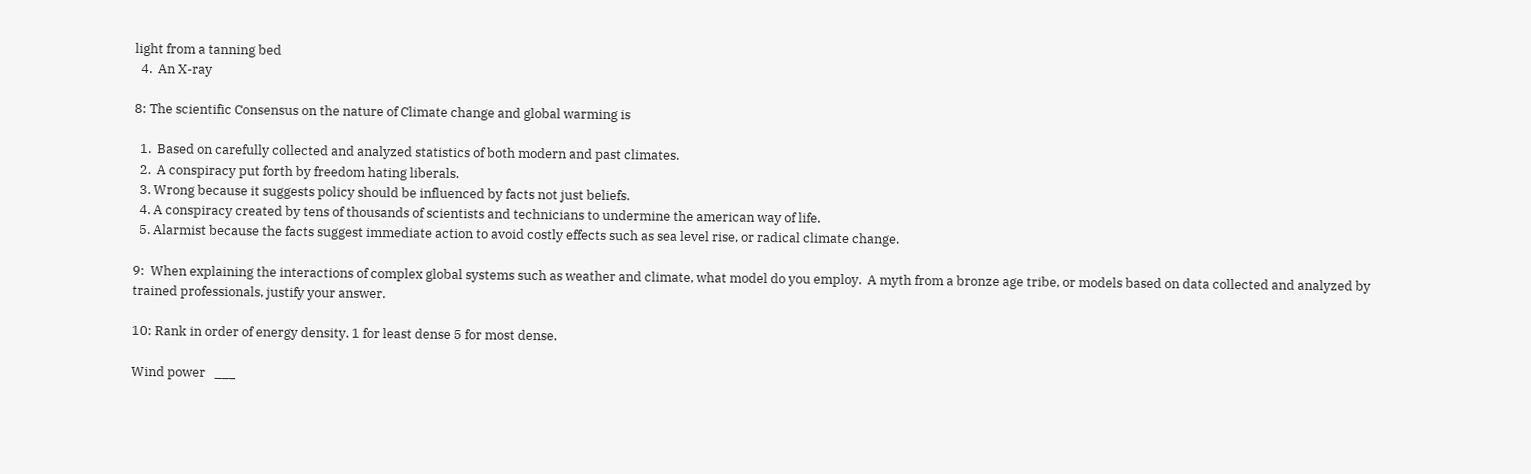light from a tanning bed
  4.  An X-ray

8: The scientific Consensus on the nature of Climate change and global warming is

  1.  Based on carefully collected and analyzed statistics of both modern and past climates.
  2.  A conspiracy put forth by freedom hating liberals.
  3. Wrong because it suggests policy should be influenced by facts not just beliefs.
  4. A conspiracy created by tens of thousands of scientists and technicians to undermine the american way of life.
  5. Alarmist because the facts suggest immediate action to avoid costly effects such as sea level rise, or radical climate change.

9:  When explaining the interactions of complex global systems such as weather and climate, what model do you employ.  A myth from a bronze age tribe, or models based on data collected and analyzed by trained professionals, justify your answer.

10: Rank in order of energy density. 1 for least dense 5 for most dense.

Wind power   ___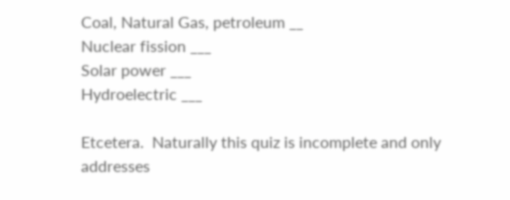Coal, Natural Gas, petroleum __
Nuclear fission ___
Solar power ___
Hydroelectric ___

Etcetera.  Naturally this quiz is incomplete and only addresses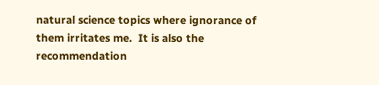natural science topics where ignorance of them irritates me.  It is also the recommendation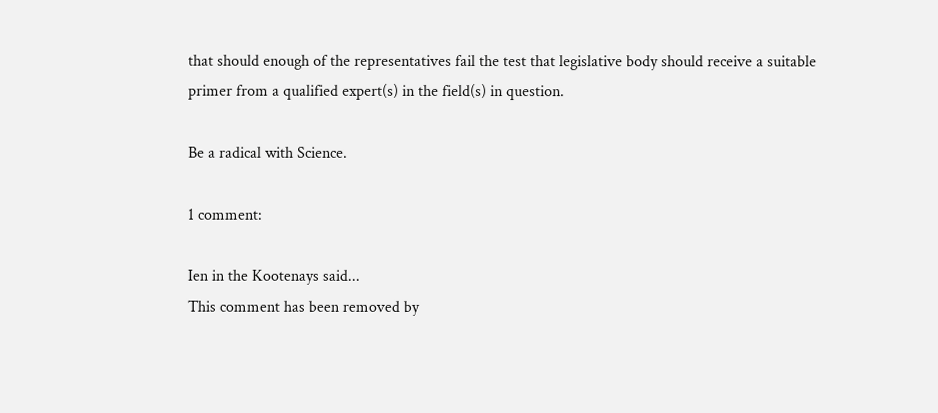that should enough of the representatives fail the test that legislative body should receive a suitable primer from a qualified expert(s) in the field(s) in question.

Be a radical with Science.

1 comment:

Ien in the Kootenays said...
This comment has been removed by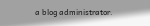a blog administrator.